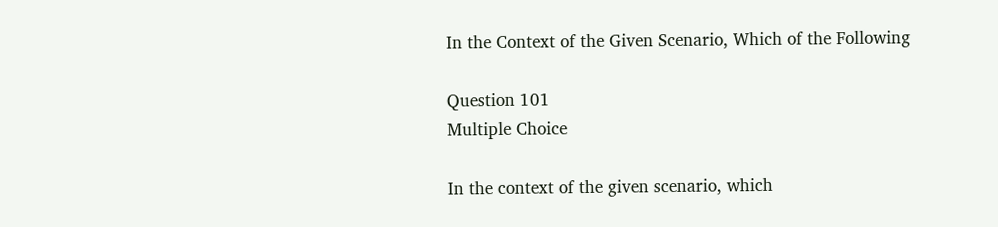In the Context of the Given Scenario, Which of the Following

Question 101
Multiple Choice

In the context of the given scenario, which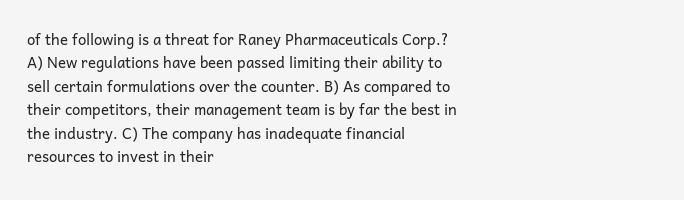of the following is a threat for Raney Pharmaceuticals Corp.? A) New regulations have been passed limiting their ability to sell certain formulations over the counter. B) As compared to their competitors, their management team is by far the best in the industry. C) The company has inadequate financial resources to invest in their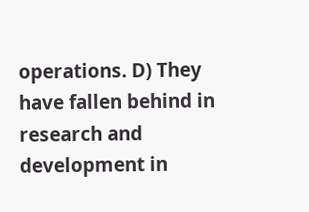operations. D) They have fallen behind in research and development in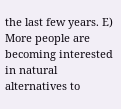the last few years. E) More people are becoming interested in natural alternatives to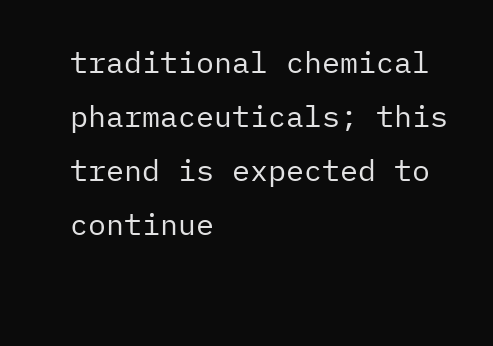traditional chemical pharmaceuticals; this trend is expected to continue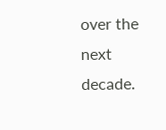over the next decade.